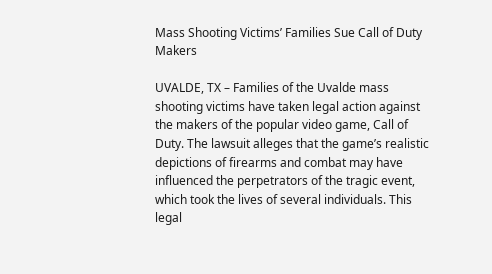Mass Shooting Victims’ Families Sue Call of Duty Makers

UVALDE, TX – Families of the Uvalde mass shooting victims have taken legal action against the makers of the popular video game, Call of Duty. The lawsuit alleges that the game’s realistic depictions of firearms and combat may have influenced the perpetrators of the tragic event, which took the lives of several individuals. This legal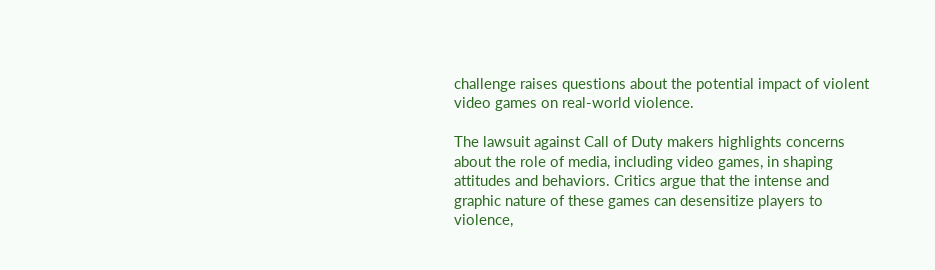challenge raises questions about the potential impact of violent video games on real-world violence.

The lawsuit against Call of Duty makers highlights concerns about the role of media, including video games, in shaping attitudes and behaviors. Critics argue that the intense and graphic nature of these games can desensitize players to violence,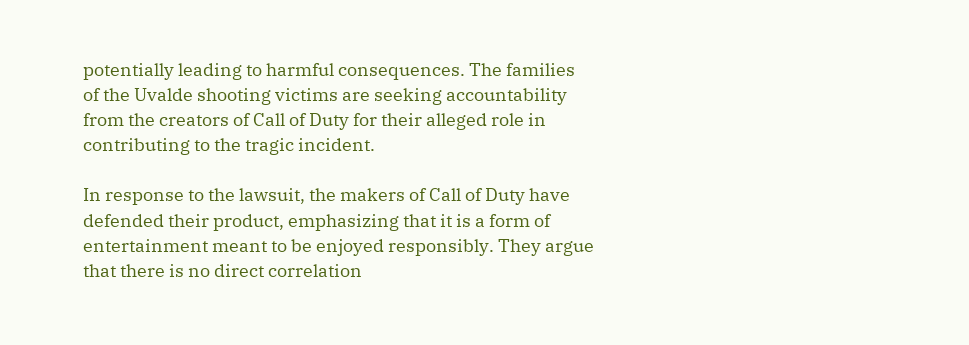potentially leading to harmful consequences. The families of the Uvalde shooting victims are seeking accountability from the creators of Call of Duty for their alleged role in contributing to the tragic incident.

In response to the lawsuit, the makers of Call of Duty have defended their product, emphasizing that it is a form of entertainment meant to be enjoyed responsibly. They argue that there is no direct correlation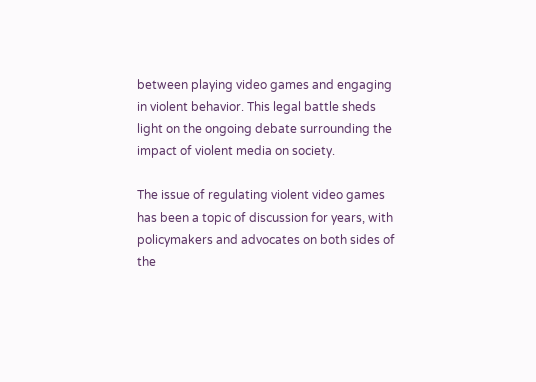between playing video games and engaging in violent behavior. This legal battle sheds light on the ongoing debate surrounding the impact of violent media on society.

The issue of regulating violent video games has been a topic of discussion for years, with policymakers and advocates on both sides of the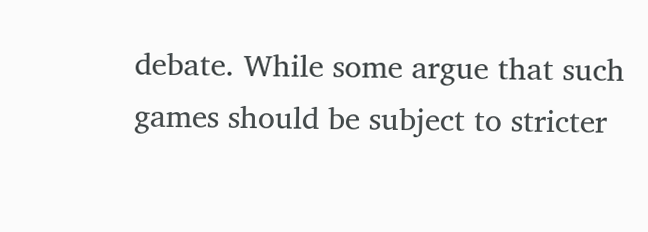debate. While some argue that such games should be subject to stricter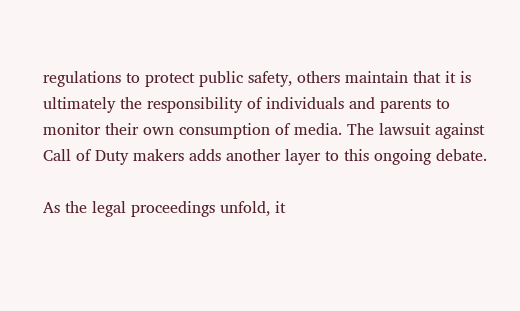regulations to protect public safety, others maintain that it is ultimately the responsibility of individuals and parents to monitor their own consumption of media. The lawsuit against Call of Duty makers adds another layer to this ongoing debate.

As the legal proceedings unfold, it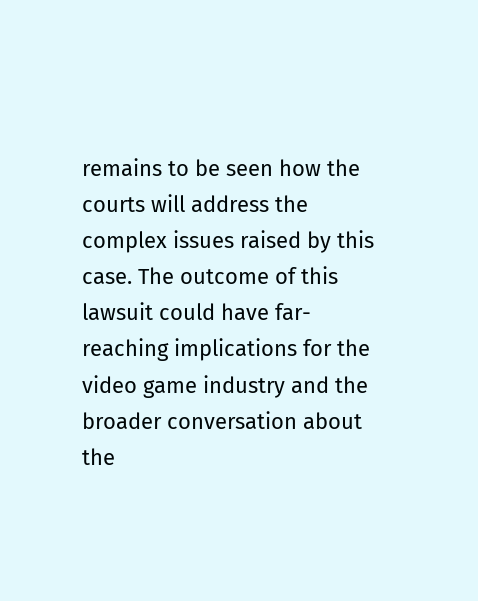remains to be seen how the courts will address the complex issues raised by this case. The outcome of this lawsuit could have far-reaching implications for the video game industry and the broader conversation about the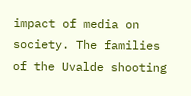impact of media on society. The families of the Uvalde shooting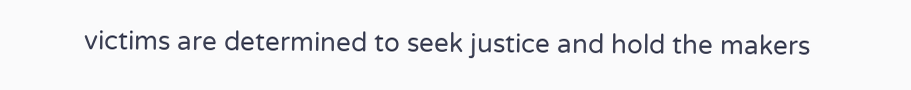victims are determined to seek justice and hold the makers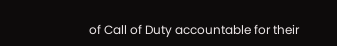of Call of Duty accountable for their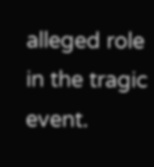alleged role in the tragic event.